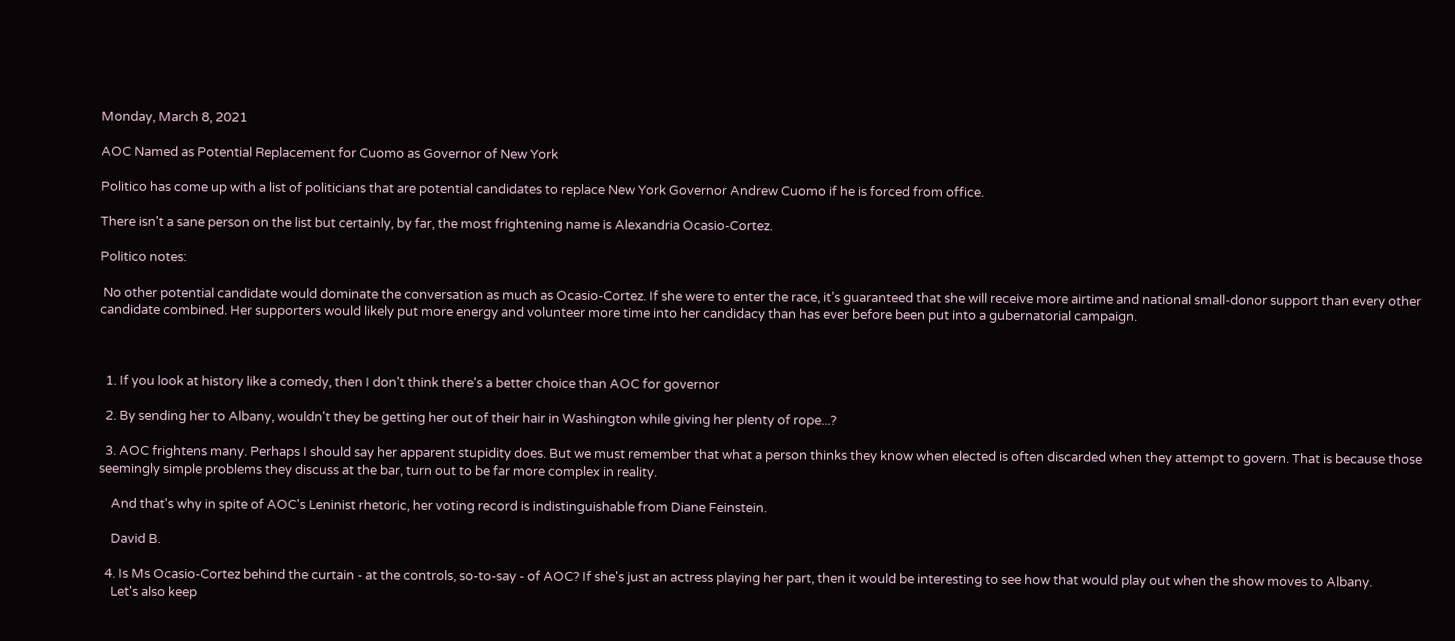Monday, March 8, 2021

AOC Named as Potential Replacement for Cuomo as Governor of New York

Politico has come up with a list of politicians that are potential candidates to replace New York Governor Andrew Cuomo if he is forced from office.

There isn't a sane person on the list but certainly, by far, the most frightening name is Alexandria Ocasio-Cortez.

Politico notes:

 No other potential candidate would dominate the conversation as much as Ocasio-Cortez. If she were to enter the race, it’s guaranteed that she will receive more airtime and national small-donor support than every other candidate combined. Her supporters would likely put more energy and volunteer more time into her candidacy than has ever before been put into a gubernatorial campaign.



  1. If you look at history like a comedy, then I don't think there's a better choice than AOC for governor

  2. By sending her to Albany, wouldn't they be getting her out of their hair in Washington while giving her plenty of rope...?

  3. AOC frightens many. Perhaps I should say her apparent stupidity does. But we must remember that what a person thinks they know when elected is often discarded when they attempt to govern. That is because those seemingly simple problems they discuss at the bar, turn out to be far more complex in reality.

    And that's why in spite of AOC's Leninist rhetoric, her voting record is indistinguishable from Diane Feinstein.

    David B.

  4. Is Ms Ocasio-Cortez behind the curtain - at the controls, so-to-say - of AOC? If she's just an actress playing her part, then it would be interesting to see how that would play out when the show moves to Albany.
    Let's also keep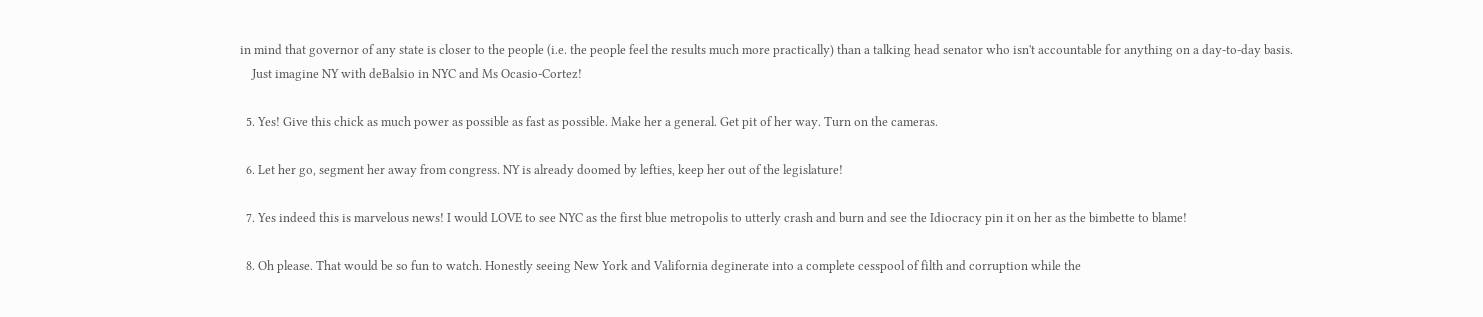in mind that governor of any state is closer to the people (i.e. the people feel the results much more practically) than a talking head senator who isn't accountable for anything on a day-to-day basis.
    Just imagine NY with deBalsio in NYC and Ms Ocasio-Cortez!

  5. Yes! Give this chick as much power as possible as fast as possible. Make her a general. Get pit of her way. Turn on the cameras.

  6. Let her go, segment her away from congress. NY is already doomed by lefties, keep her out of the legislature!

  7. Yes indeed this is marvelous news! I would LOVE to see NYC as the first blue metropolis to utterly crash and burn and see the Idiocracy pin it on her as the bimbette to blame!

  8. Oh please. That would be so fun to watch. Honestly seeing New York and Valifornia deginerate into a complete cesspool of filth and corruption while the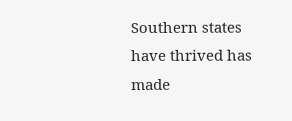Southern states have thrived has made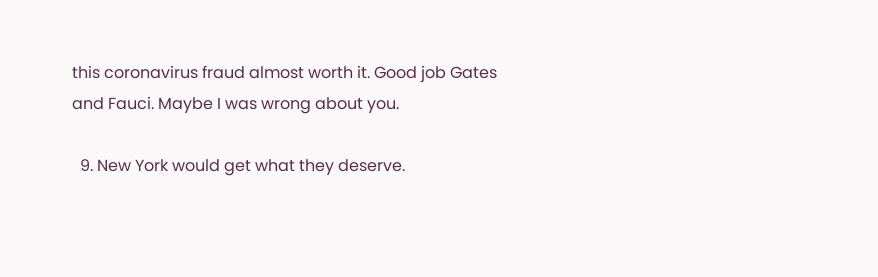this coronavirus fraud almost worth it. Good job Gates and Fauci. Maybe I was wrong about you.

  9. New York would get what they deserve.